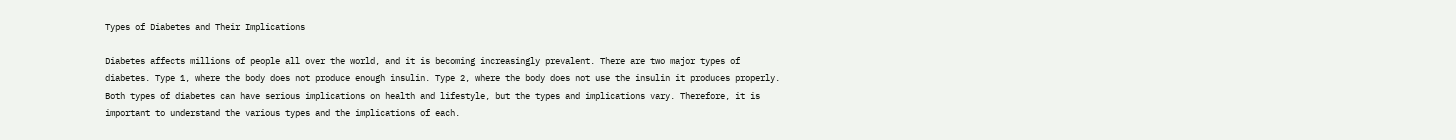Types of Diabetes and Their Implications

Diabetes affects millions of people all over the world, and it is becoming increasingly prevalent. There are two major types of diabetes. Type 1, where the body does not produce enough insulin. Type 2, where the body does not use the insulin it produces properly. Both types of diabetes can have serious implications on health and lifestyle, but the types and implications vary. Therefore, it is important to understand the various types and the implications of each.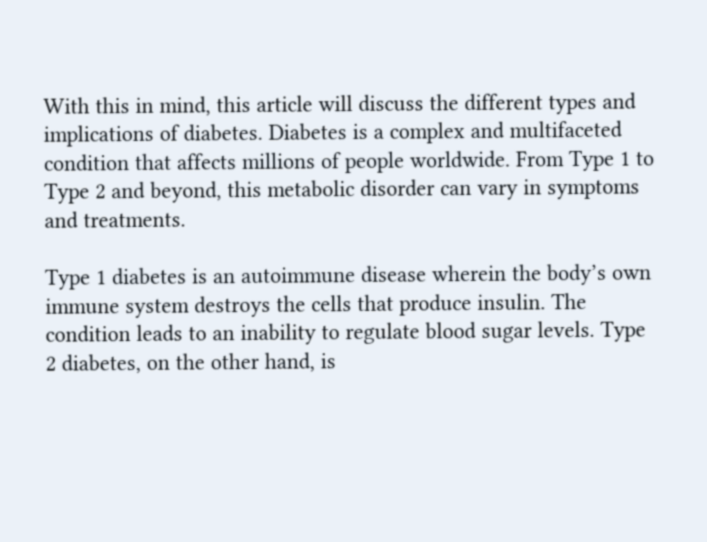With this in mind, this article will discuss the different types and implications of diabetes. Diabetes is a complex and multifaceted condition that affects millions of people worldwide. From Type 1 to Type 2 and beyond, this metabolic disorder can vary in symptoms and treatments.

Type 1 diabetes is an autoimmune disease wherein the body’s own immune system destroys the cells that produce insulin. The condition leads to an inability to regulate blood sugar levels. Type 2 diabetes, on the other hand, is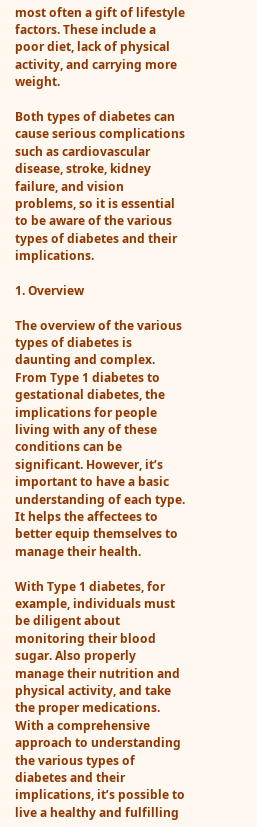most often a gift of lifestyle factors. These include a poor diet, lack of physical activity, and carrying more weight.

Both types of diabetes can cause serious complications such as cardiovascular disease, stroke, kidney failure, and vision problems, so it is essential to be aware of the various types of diabetes and their implications.

1. Overview

The overview of the various types of diabetes is daunting and complex. From Type 1 diabetes to gestational diabetes, the implications for people living with any of these conditions can be significant. However, it’s important to have a basic understanding of each type. It helps the affectees to better equip themselves to manage their health.

With Type 1 diabetes, for example, individuals must be diligent about monitoring their blood sugar. Also properly manage their nutrition and physical activity, and take the proper medications. With a comprehensive approach to understanding the various types of diabetes and their implications, it’s possible to live a healthy and fulfilling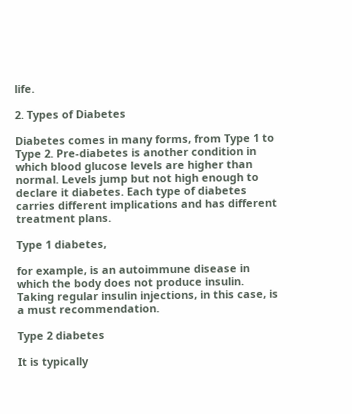life.

2. Types of Diabetes

Diabetes comes in many forms, from Type 1 to Type 2. Pre-diabetes is another condition in which blood glucose levels are higher than normal. Levels jump but not high enough to declare it diabetes. Each type of diabetes carries different implications and has different treatment plans.

Type 1 diabetes,

for example, is an autoimmune disease in which the body does not produce insulin. Taking regular insulin injections, in this case, is a must recommendation.

Type 2 diabetes

It is typically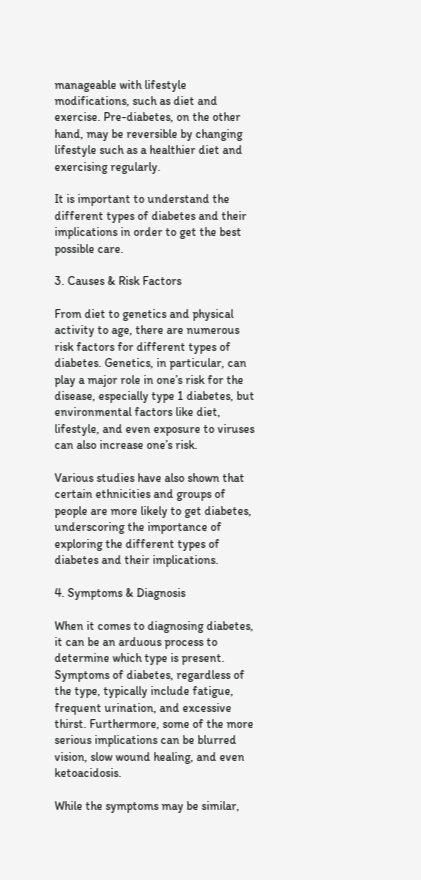manageable with lifestyle modifications, such as diet and exercise. Pre-diabetes, on the other hand, may be reversible by changing lifestyle such as a healthier diet and exercising regularly.

It is important to understand the different types of diabetes and their implications in order to get the best possible care.

3. Causes & Risk Factors

From diet to genetics and physical activity to age, there are numerous risk factors for different types of diabetes. Genetics, in particular, can play a major role in one’s risk for the disease, especially type 1 diabetes, but environmental factors like diet, lifestyle, and even exposure to viruses can also increase one’s risk.

Various studies have also shown that certain ethnicities and groups of people are more likely to get diabetes, underscoring the importance of exploring the different types of diabetes and their implications.

4. Symptoms & Diagnosis

When it comes to diagnosing diabetes, it can be an arduous process to determine which type is present. Symptoms of diabetes, regardless of the type, typically include fatigue, frequent urination, and excessive thirst. Furthermore, some of the more serious implications can be blurred vision, slow wound healing, and even ketoacidosis.

While the symptoms may be similar,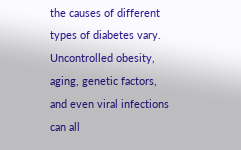the causes of different types of diabetes vary. Uncontrolled obesity, aging, genetic factors, and even viral infections can all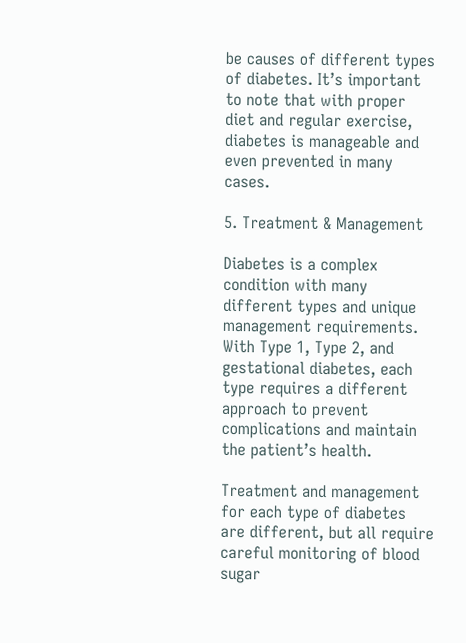be causes of different types of diabetes. It’s important to note that with proper diet and regular exercise, diabetes is manageable and even prevented in many cases.

5. Treatment & Management

Diabetes is a complex condition with many different types and unique management requirements. With Type 1, Type 2, and gestational diabetes, each type requires a different approach to prevent complications and maintain the patient’s health.

Treatment and management for each type of diabetes are different, but all require careful monitoring of blood sugar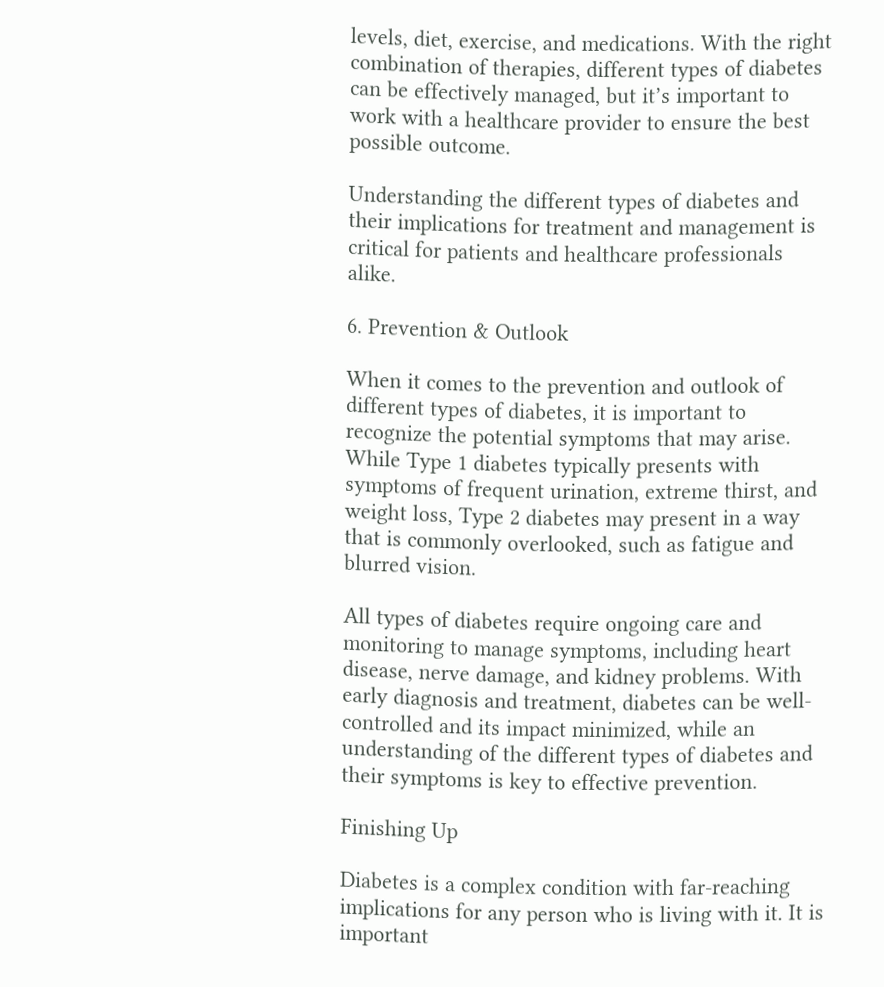levels, diet, exercise, and medications. With the right combination of therapies, different types of diabetes can be effectively managed, but it’s important to work with a healthcare provider to ensure the best possible outcome.

Understanding the different types of diabetes and their implications for treatment and management is critical for patients and healthcare professionals alike.

6. Prevention & Outlook

When it comes to the prevention and outlook of different types of diabetes, it is important to recognize the potential symptoms that may arise. While Type 1 diabetes typically presents with symptoms of frequent urination, extreme thirst, and weight loss, Type 2 diabetes may present in a way that is commonly overlooked, such as fatigue and blurred vision.

All types of diabetes require ongoing care and monitoring to manage symptoms, including heart disease, nerve damage, and kidney problems. With early diagnosis and treatment, diabetes can be well-controlled and its impact minimized, while an understanding of the different types of diabetes and their symptoms is key to effective prevention.

Finishing Up

Diabetes is a complex condition with far-reaching implications for any person who is living with it. It is important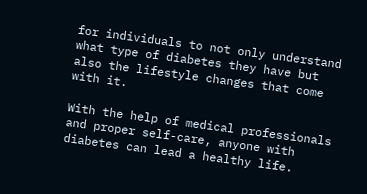for individuals to not only understand what type of diabetes they have but also the lifestyle changes that come with it.

With the help of medical professionals and proper self-care, anyone with diabetes can lead a healthy life.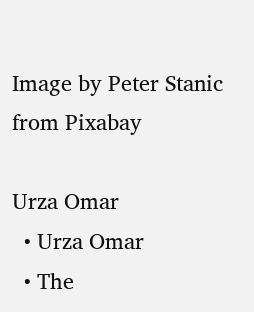Image by Peter Stanic from Pixabay

Urza Omar
  • Urza Omar
  • The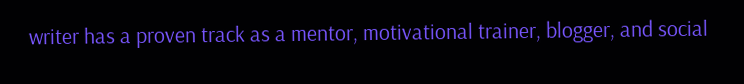writer has a proven track as a mentor, motivational trainer, blogger, and social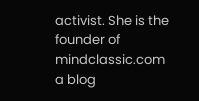activist. She is the founder of mindclassic.com a blog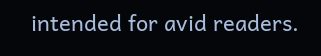intended for avid readers.